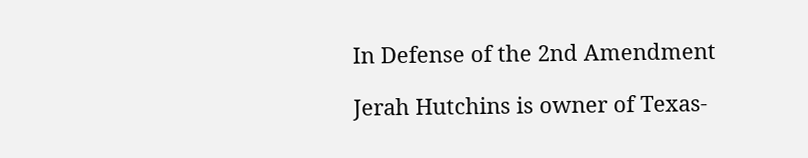In Defense of the 2nd Amendment

Jerah Hutchins is owner of Texas-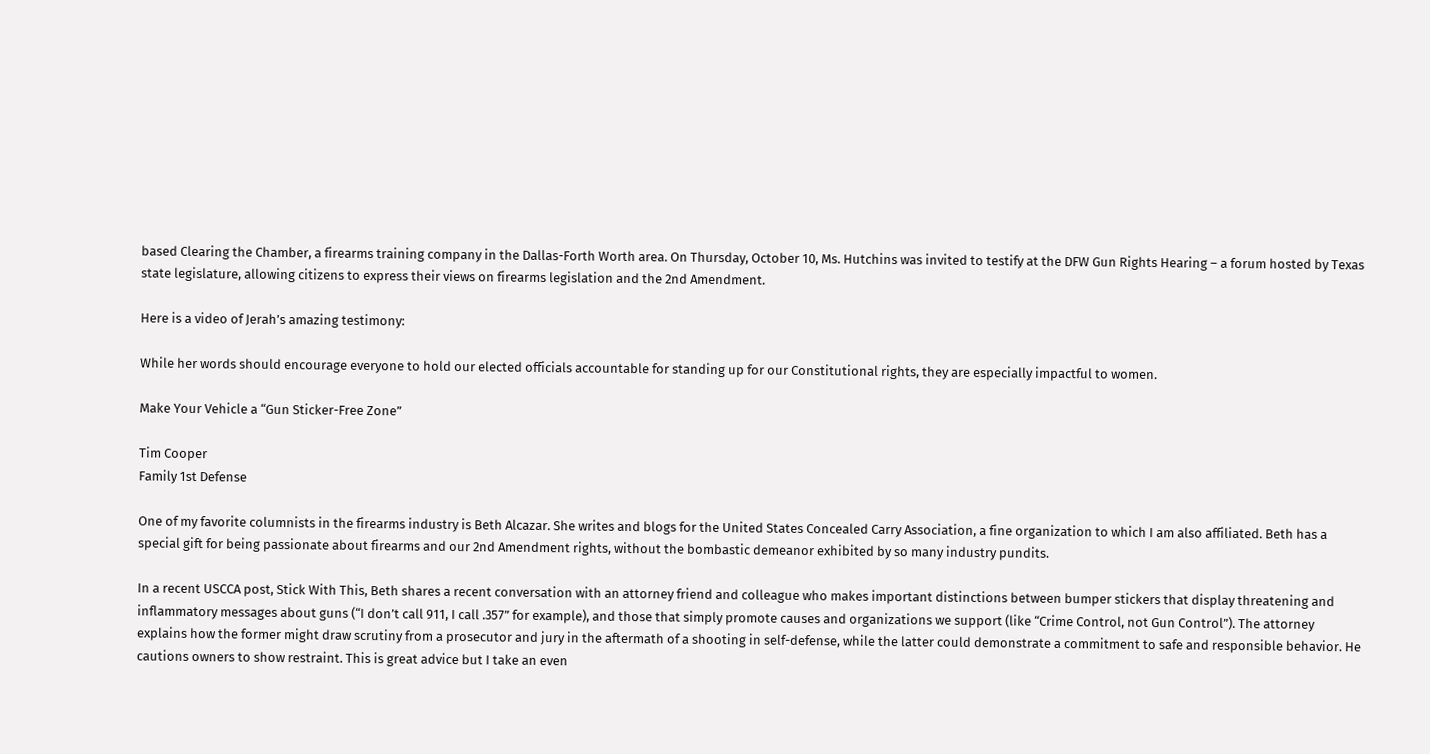based Clearing the Chamber, a firearms training company in the Dallas-Forth Worth area. On Thursday, October 10, Ms. Hutchins was invited to testify at the DFW Gun Rights Hearing – a forum hosted by Texas state legislature, allowing citizens to express their views on firearms legislation and the 2nd Amendment.

Here is a video of Jerah’s amazing testimony:

While her words should encourage everyone to hold our elected officials accountable for standing up for our Constitutional rights, they are especially impactful to women.

Make Your Vehicle a “Gun Sticker-Free Zone”

Tim Cooper
Family 1st Defense

One of my favorite columnists in the firearms industry is Beth Alcazar. She writes and blogs for the United States Concealed Carry Association, a fine organization to which I am also affiliated. Beth has a special gift for being passionate about firearms and our 2nd Amendment rights, without the bombastic demeanor exhibited by so many industry pundits.

In a recent USCCA post, Stick With This, Beth shares a recent conversation with an attorney friend and colleague who makes important distinctions between bumper stickers that display threatening and inflammatory messages about guns (“I don’t call 911, I call .357” for example), and those that simply promote causes and organizations we support (like “Crime Control, not Gun Control”). The attorney explains how the former might draw scrutiny from a prosecutor and jury in the aftermath of a shooting in self-defense, while the latter could demonstrate a commitment to safe and responsible behavior. He cautions owners to show restraint. This is great advice but I take an even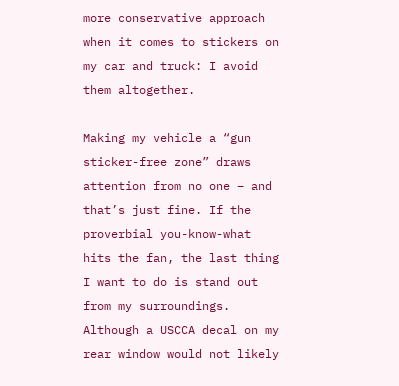more conservative approach when it comes to stickers on my car and truck: I avoid them altogether.

Making my vehicle a “gun sticker-free zone” draws attention from no one – and that’s just fine. If the proverbial you-know-what hits the fan, the last thing I want to do is stand out from my surroundings. Although a USCCA decal on my rear window would not likely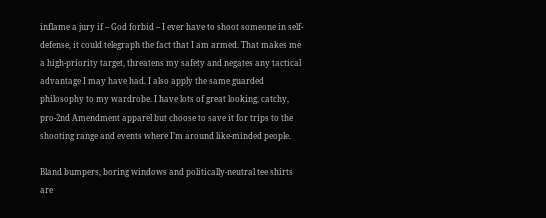inflame a jury if – God forbid – I ever have to shoot someone in self-defense, it could telegraph the fact that I am armed. That makes me a high-priority target, threatens my safety and negates any tactical advantage I may have had. I also apply the same guarded philosophy to my wardrobe. I have lots of great looking, catchy, pro-2nd Amendment apparel but choose to save it for trips to the shooting range and events where I’m around like-minded people.

Bland bumpers, boring windows and politically-neutral tee shirts are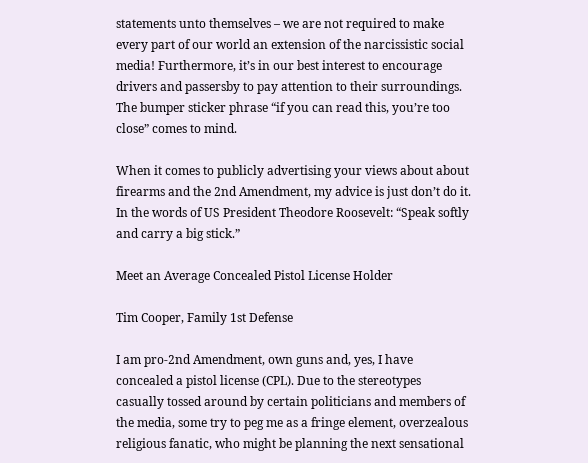statements unto themselves – we are not required to make every part of our world an extension of the narcissistic social media! Furthermore, it’s in our best interest to encourage drivers and passersby to pay attention to their surroundings. The bumper sticker phrase “if you can read this, you’re too close” comes to mind.

When it comes to publicly advertising your views about about firearms and the 2nd Amendment, my advice is just don’t do it. In the words of US President Theodore Roosevelt: “Speak softly and carry a big stick.”

Meet an Average Concealed Pistol License Holder

Tim Cooper, Family 1st Defense

I am pro-2nd Amendment, own guns and, yes, I have concealed a pistol license (CPL). Due to the stereotypes casually tossed around by certain politicians and members of the media, some try to peg me as a fringe element, overzealous religious fanatic, who might be planning the next sensational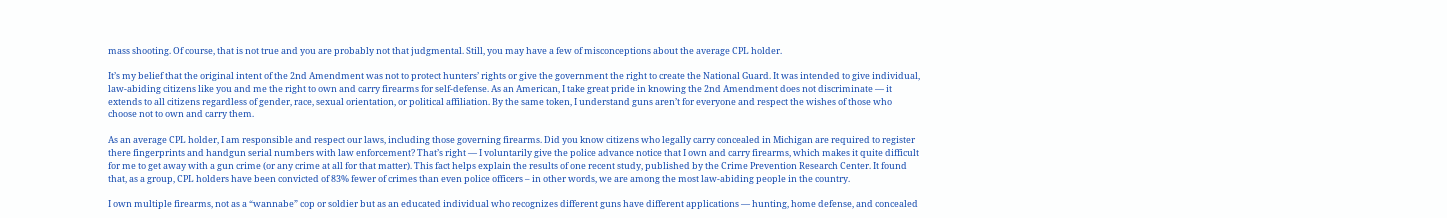mass shooting. Of course, that is not true and you are probably not that judgmental. Still, you may have a few of misconceptions about the average CPL holder.

It’s my belief that the original intent of the 2nd Amendment was not to protect hunters’ rights or give the government the right to create the National Guard. It was intended to give individual, law-abiding citizens like you and me the right to own and carry firearms for self-defense. As an American, I take great pride in knowing the 2nd Amendment does not discriminate — it extends to all citizens regardless of gender, race, sexual orientation, or political affiliation. By the same token, I understand guns aren’t for everyone and respect the wishes of those who choose not to own and carry them.

As an average CPL holder, I am responsible and respect our laws, including those governing firearms. Did you know citizens who legally carry concealed in Michigan are required to register there fingerprints and handgun serial numbers with law enforcement? That’s right — I voluntarily give the police advance notice that I own and carry firearms, which makes it quite difficult for me to get away with a gun crime (or any crime at all for that matter). This fact helps explain the results of one recent study, published by the Crime Prevention Research Center. It found that, as a group, CPL holders have been convicted of 83% fewer of crimes than even police officers – in other words, we are among the most law-abiding people in the country.

I own multiple firearms, not as a “wannabe” cop or soldier but as an educated individual who recognizes different guns have different applications — hunting, home defense, and concealed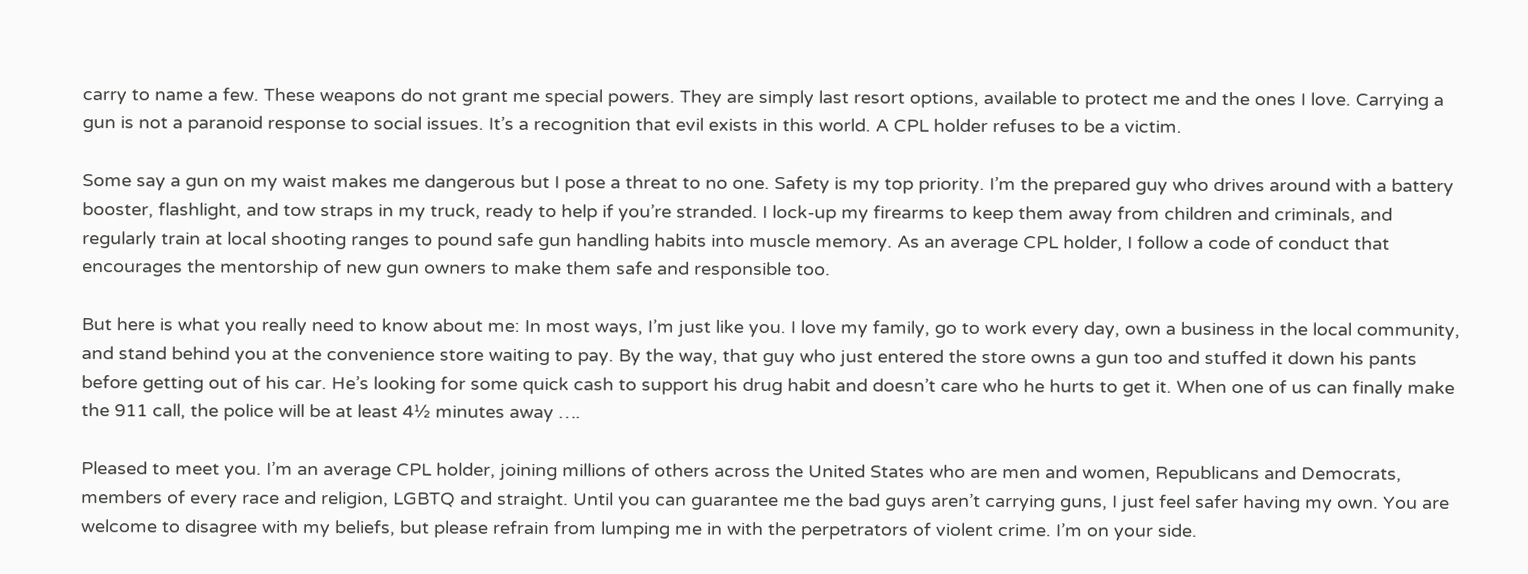carry to name a few. These weapons do not grant me special powers. They are simply last resort options, available to protect me and the ones I love. Carrying a gun is not a paranoid response to social issues. It’s a recognition that evil exists in this world. A CPL holder refuses to be a victim.

Some say a gun on my waist makes me dangerous but I pose a threat to no one. Safety is my top priority. I’m the prepared guy who drives around with a battery booster, flashlight, and tow straps in my truck, ready to help if you’re stranded. I lock-up my firearms to keep them away from children and criminals, and regularly train at local shooting ranges to pound safe gun handling habits into muscle memory. As an average CPL holder, I follow a code of conduct that encourages the mentorship of new gun owners to make them safe and responsible too.

But here is what you really need to know about me: In most ways, I’m just like you. I love my family, go to work every day, own a business in the local community, and stand behind you at the convenience store waiting to pay. By the way, that guy who just entered the store owns a gun too and stuffed it down his pants before getting out of his car. He’s looking for some quick cash to support his drug habit and doesn’t care who he hurts to get it. When one of us can finally make the 911 call, the police will be at least 4½ minutes away ….

Pleased to meet you. I’m an average CPL holder, joining millions of others across the United States who are men and women, Republicans and Democrats, members of every race and religion, LGBTQ and straight. Until you can guarantee me the bad guys aren’t carrying guns, I just feel safer having my own. You are welcome to disagree with my beliefs, but please refrain from lumping me in with the perpetrators of violent crime. I’m on your side.